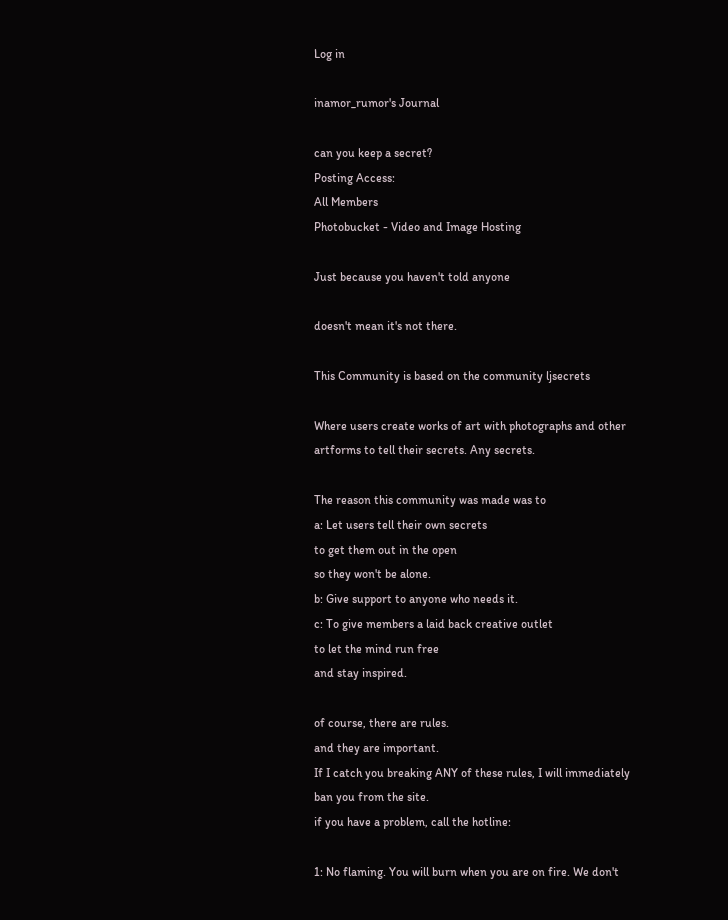Log in

inamor_rumor's Journal

can you keep a secret?
Posting Access:
All Members
Photobucket - Video and Image Hosting

Just because you haven't told anyone

doesn't mean it's not there.

This Community is based on the community ljsecrets

Where users create works of art with photographs and other artforms to tell their secrets. Any secrets.

The reason this community was made was to
a: Let users tell their own secrets
to get them out in the open
so they won't be alone.
b: Give support to anyone who needs it.
c: To give members a laid back creative outlet
to let the mind run free
and stay inspired.

of course, there are rules.
and they are important.
If I catch you breaking ANY of these rules, I will immediately ban you from the site.
if you have a problem, call the hotline:

1: No flaming. You will burn when you are on fire. We don't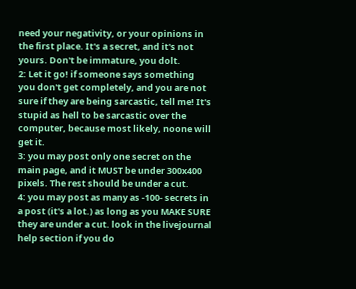need your negativity, or your opinions in the first place. It's a secret, and it's not yours. Don't be immature, you dolt.
2: Let it go! if someone says something you don't get completely, and you are not sure if they are being sarcastic, tell me! It's stupid as hell to be sarcastic over the computer, because most likely, noone will get it.
3: you may post only one secret on the main page, and it MUST be under 300x400 pixels. The rest should be under a cut.
4: you may post as many as -100- secrets in a post (it's a lot.) as long as you MAKE SURE they are under a cut. look in the livejournal help section if you do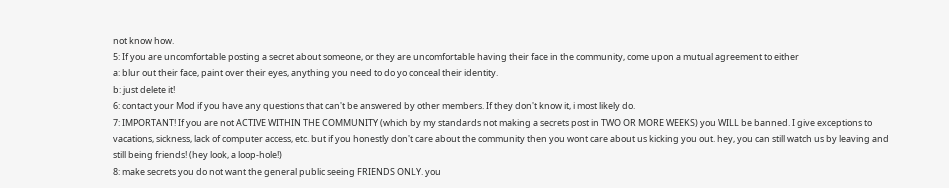not know how.
5: If you are uncomfortable posting a secret about someone, or they are uncomfortable having their face in the community, come upon a mutual agreement to either
a: blur out their face, paint over their eyes, anything you need to do yo conceal their identity.
b: just delete it!
6: contact your Mod if you have any questions that can't be answered by other members. If they don't know it, i most likely do.
7: IMPORTANT! If you are not ACTIVE WITHIN THE COMMUNITY (which by my standards not making a secrets post in TWO OR MORE WEEKS) you WILL be banned. I give exceptions to vacations, sickness, lack of computer access, etc. but if you honestly don't care about the community then you wont care about us kicking you out. hey, you can still watch us by leaving and still being friends! (hey look, a loop-hole!)
8: make secrets you do not want the general public seeing FRIENDS ONLY. you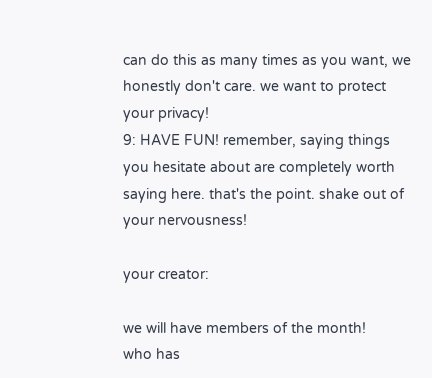can do this as many times as you want, we honestly don't care. we want to protect your privacy!
9: HAVE FUN! remember, saying things you hesitate about are completely worth saying here. that's the point. shake out of your nervousness!

your creator:

we will have members of the month!
who has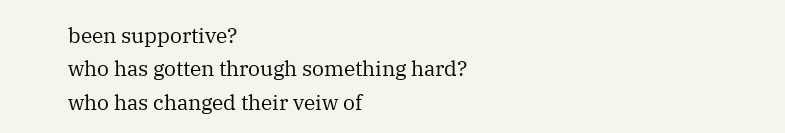been supportive?
who has gotten through something hard?
who has changed their veiw of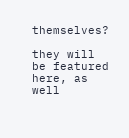themselves?

they will be featured here, as well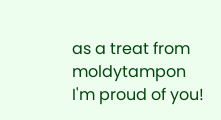as a treat from moldytampon
I'm proud of you!